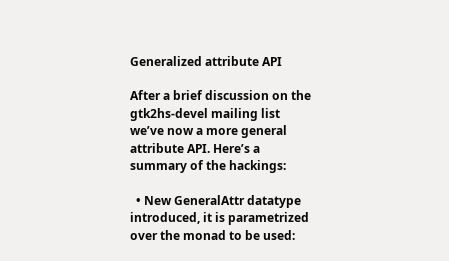Generalized attribute API

After a brief discussion on the gtk2hs-devel mailing list we’ve now a more general attribute API. Here’s a summary of the hackings:

  • New GeneralAttr datatype introduced, it is parametrized over the monad to be used: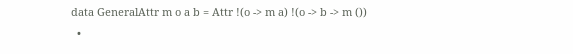data GeneralAttr m o a b = Attr !(o -> m a) !(o -> b -> m ())
  •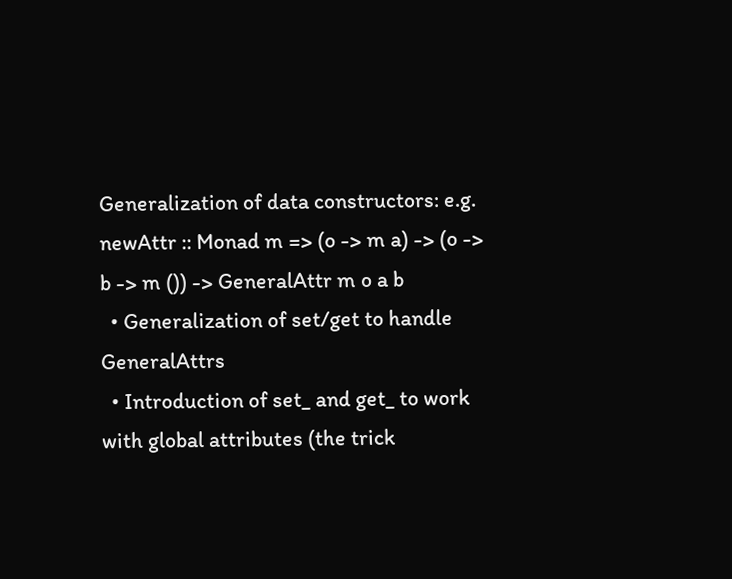Generalization of data constructors: e.g. newAttr :: Monad m => (o -> m a) -> (o -> b -> m ()) -> GeneralAttr m o a b
  • Generalization of set/get to handle GeneralAttrs
  • Introduction of set_ and get_ to work with global attributes (the trick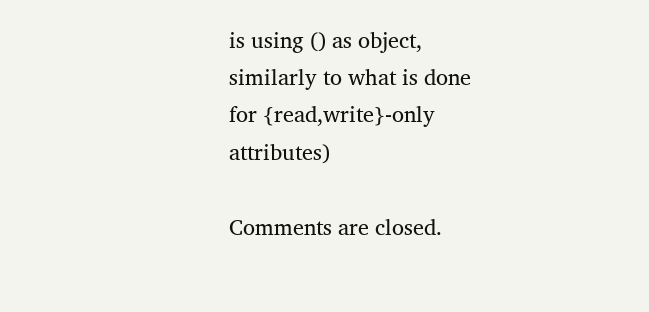is using () as object, similarly to what is done for {read,write}-only attributes)

Comments are closed.